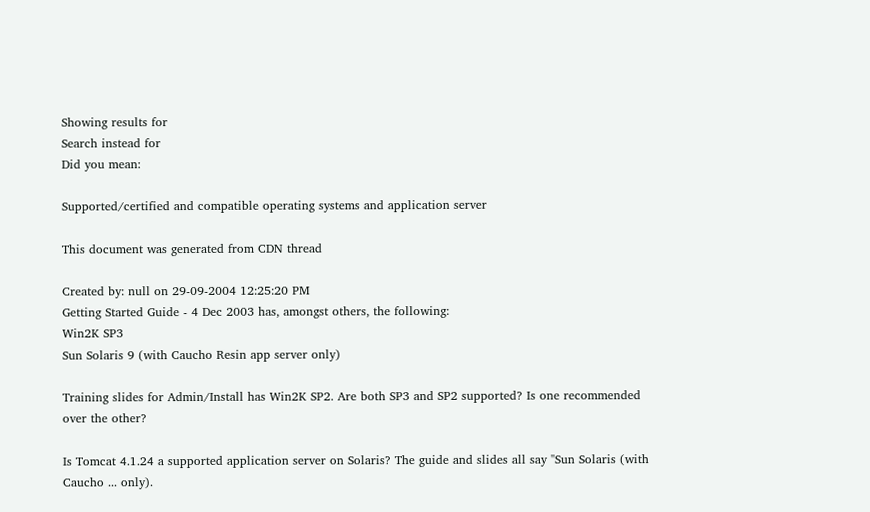Showing results for
Search instead for
Did you mean:

Supported/certified and compatible operating systems and application server

This document was generated from CDN thread

Created by: null on 29-09-2004 12:25:20 PM
Getting Started Guide - 4 Dec 2003 has, amongst others, the following:
Win2K SP3
Sun Solaris 9 (with Caucho Resin app server only)

Training slides for Admin/Install has Win2K SP2. Are both SP3 and SP2 supported? Is one recommended over the other?

Is Tomcat 4.1.24 a supported application server on Solaris? The guide and slides all say "Sun Solaris (with Caucho ... only).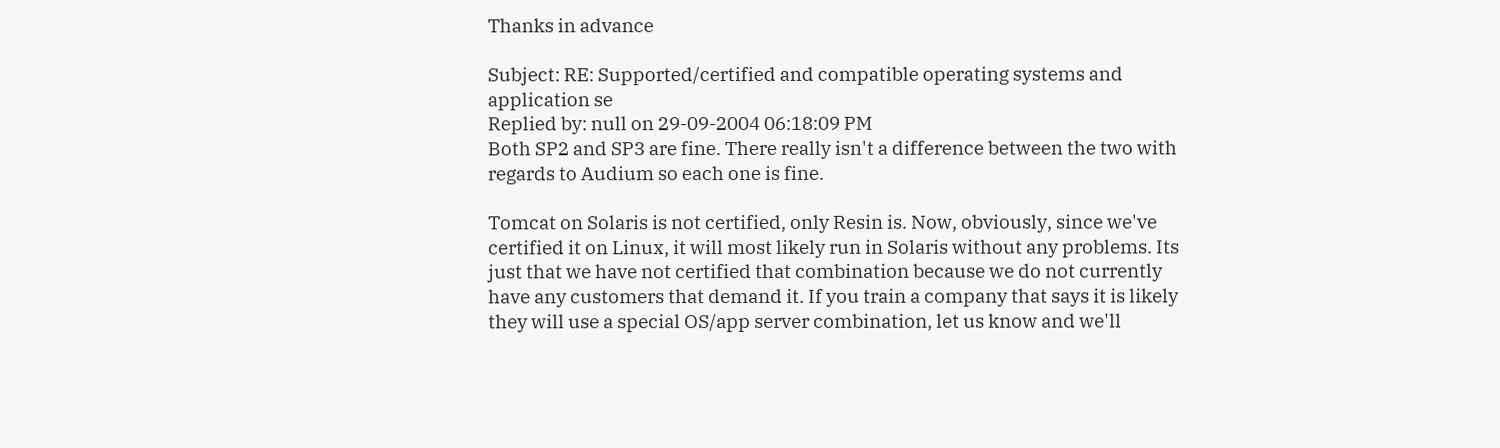Thanks in advance

Subject: RE: Supported/certified and compatible operating systems and application se
Replied by: null on 29-09-2004 06:18:09 PM
Both SP2 and SP3 are fine. There really isn't a difference between the two with regards to Audium so each one is fine.

Tomcat on Solaris is not certified, only Resin is. Now, obviously, since we've certified it on Linux, it will most likely run in Solaris without any problems. Its just that we have not certified that combination because we do not currently have any customers that demand it. If you train a company that says it is likely they will use a special OS/app server combination, let us know and we'll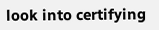look into certifying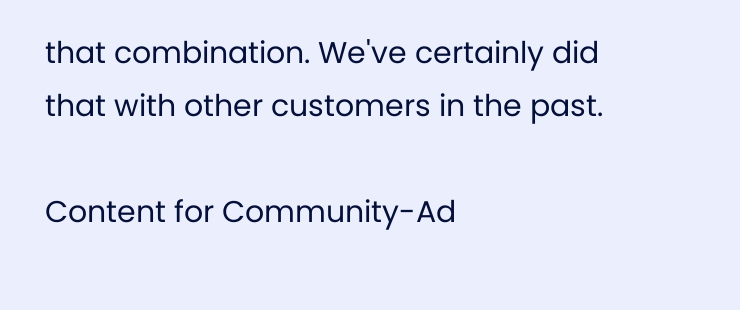that combination. We've certainly did that with other customers in the past.

Content for Community-Ad